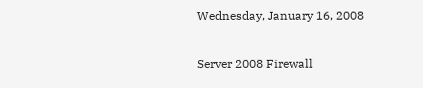Wednesday, January 16, 2008

Server 2008 Firewall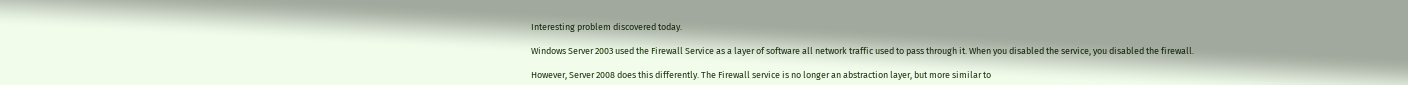Interesting problem discovered today.

Windows Server 2003 used the Firewall Service as a layer of software all network traffic used to pass through it. When you disabled the service, you disabled the firewall.

However, Server 2008 does this differently. The Firewall service is no longer an abstraction layer, but more similar to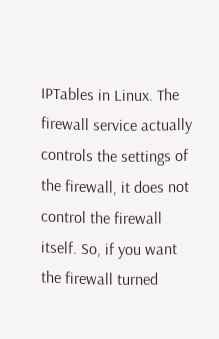IPTables in Linux. The firewall service actually controls the settings of the firewall, it does not control the firewall itself. So, if you want the firewall turned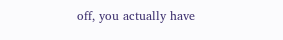off, you actually have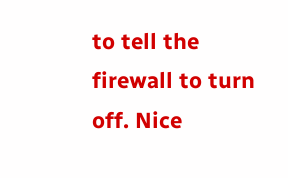to tell the firewall to turn off. Nice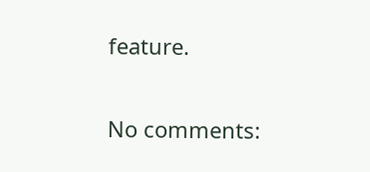feature.

No comments: